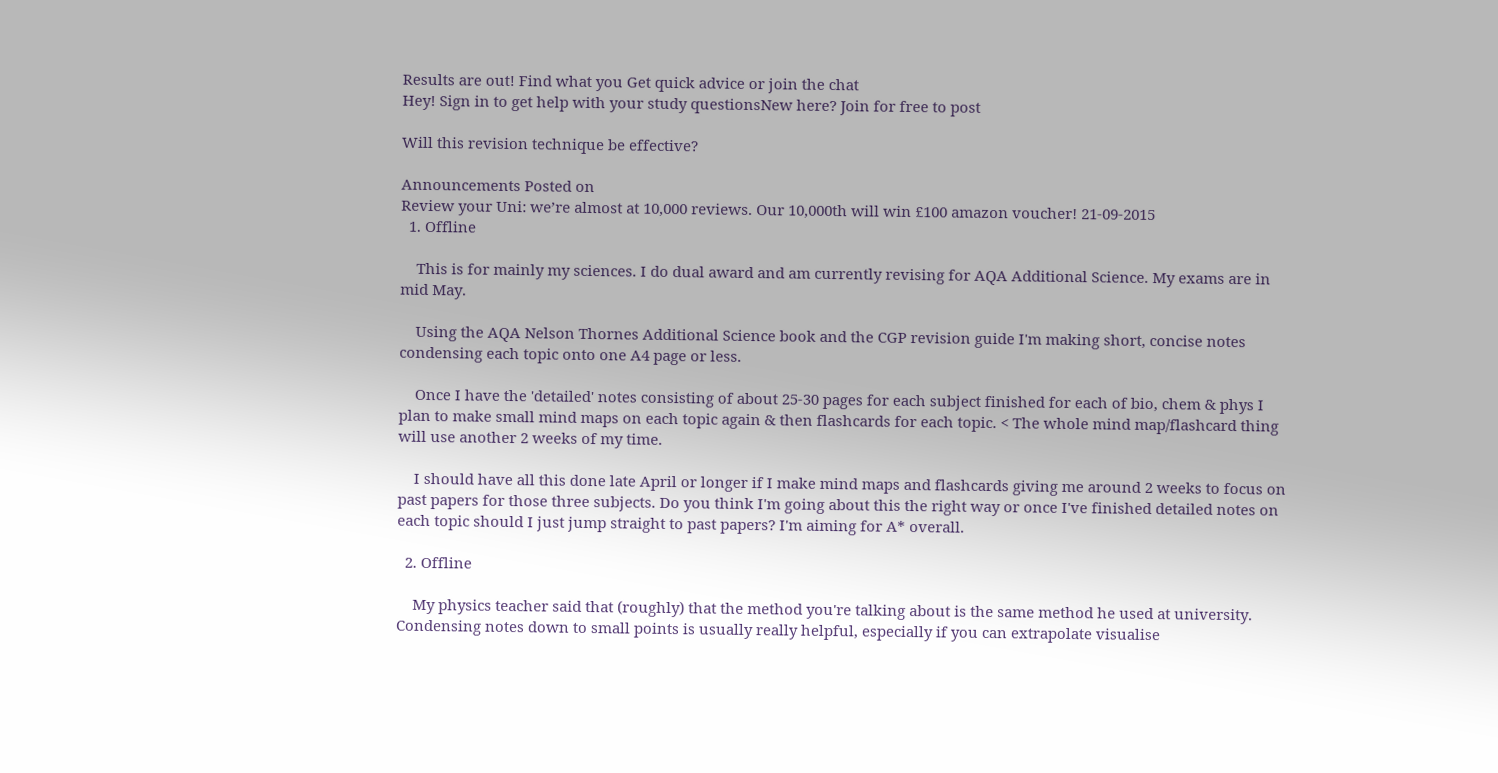Results are out! Find what you Get quick advice or join the chat
Hey! Sign in to get help with your study questionsNew here? Join for free to post

Will this revision technique be effective?

Announcements Posted on
Review your Uni: we’re almost at 10,000 reviews. Our 10,000th will win £100 amazon voucher! 21-09-2015
  1. Offline

    This is for mainly my sciences. I do dual award and am currently revising for AQA Additional Science. My exams are in mid May.

    Using the AQA Nelson Thornes Additional Science book and the CGP revision guide I'm making short, concise notes condensing each topic onto one A4 page or less.

    Once I have the 'detailed' notes consisting of about 25-30 pages for each subject finished for each of bio, chem & phys I plan to make small mind maps on each topic again & then flashcards for each topic. < The whole mind map/flashcard thing will use another 2 weeks of my time.

    I should have all this done late April or longer if I make mind maps and flashcards giving me around 2 weeks to focus on past papers for those three subjects. Do you think I'm going about this the right way or once I've finished detailed notes on each topic should I just jump straight to past papers? I'm aiming for A* overall.

  2. Offline

    My physics teacher said that (roughly) that the method you're talking about is the same method he used at university. Condensing notes down to small points is usually really helpful, especially if you can extrapolate visualise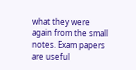what they were again from the small notes. Exam papers are useful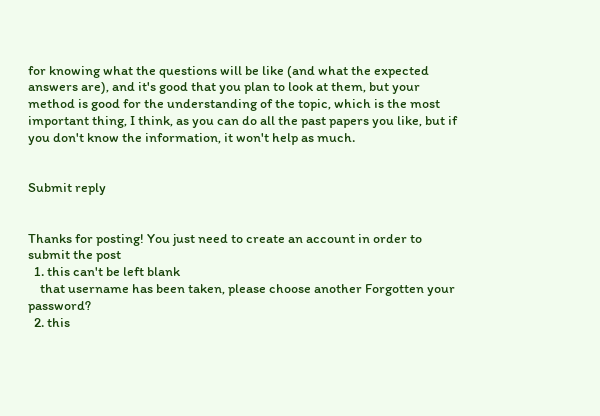for knowing what the questions will be like (and what the expected answers are), and it's good that you plan to look at them, but your method is good for the understanding of the topic, which is the most important thing, I think, as you can do all the past papers you like, but if you don't know the information, it won't help as much.


Submit reply


Thanks for posting! You just need to create an account in order to submit the post
  1. this can't be left blank
    that username has been taken, please choose another Forgotten your password?
  2. this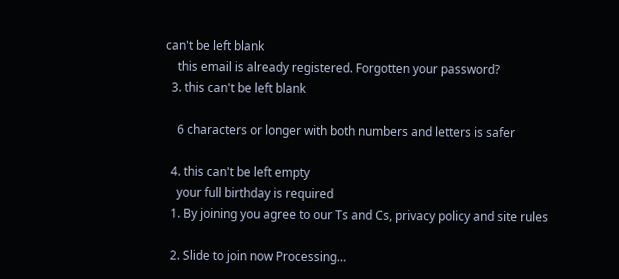can't be left blank
    this email is already registered. Forgotten your password?
  3. this can't be left blank

    6 characters or longer with both numbers and letters is safer

  4. this can't be left empty
    your full birthday is required
  1. By joining you agree to our Ts and Cs, privacy policy and site rules

  2. Slide to join now Processing…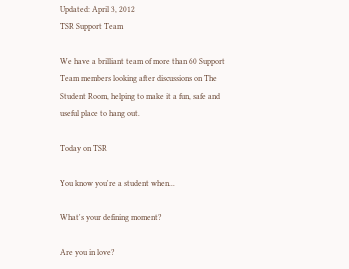Updated: April 3, 2012
TSR Support Team

We have a brilliant team of more than 60 Support Team members looking after discussions on The Student Room, helping to make it a fun, safe and useful place to hang out.

Today on TSR

You know you're a student when...

What's your defining moment?

Are you in love?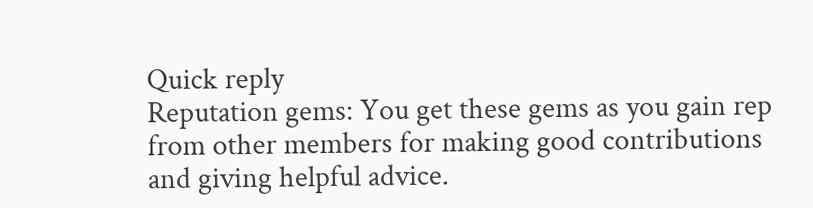Quick reply
Reputation gems: You get these gems as you gain rep from other members for making good contributions and giving helpful advice.